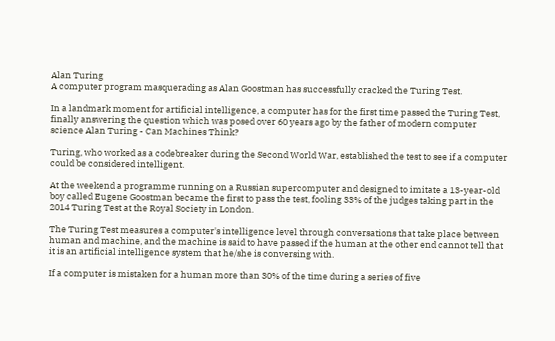Alan Turing
A computer program masquerading as Alan Goostman has successfully cracked the Turing Test.

In a landmark moment for artificial intelligence, a computer has for the first time passed the Turing Test, finally answering the question which was posed over 60 years ago by the father of modern computer science Alan Turing - Can Machines Think?

Turing, who worked as a codebreaker during the Second World War, established the test to see if a computer could be considered intelligent.

At the weekend a programme running on a Russian supercomputer and designed to imitate a 13-year-old boy called Eugene Goostman became the first to pass the test, fooling 33% of the judges taking part in the 2014 Turing Test at the Royal Society in London.

The Turing Test measures a computer's intelligence level through conversations that take place between human and machine, and the machine is said to have passed if the human at the other end cannot tell that it is an artificial intelligence system that he/she is conversing with.

If a computer is mistaken for a human more than 30% of the time during a series of five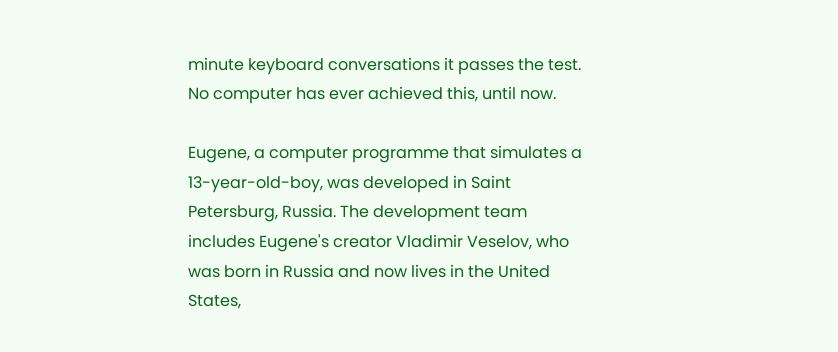minute keyboard conversations it passes the test. No computer has ever achieved this, until now.

Eugene, a computer programme that simulates a 13-year-old-boy, was developed in Saint Petersburg, Russia. The development team includes Eugene's creator Vladimir Veselov, who was born in Russia and now lives in the United States,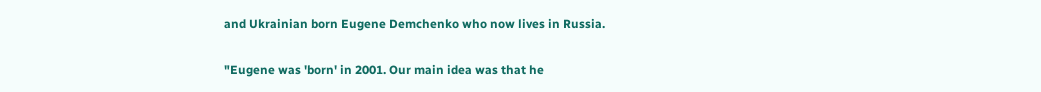and Ukrainian born Eugene Demchenko who now lives in Russia.

"Eugene was 'born' in 2001. Our main idea was that he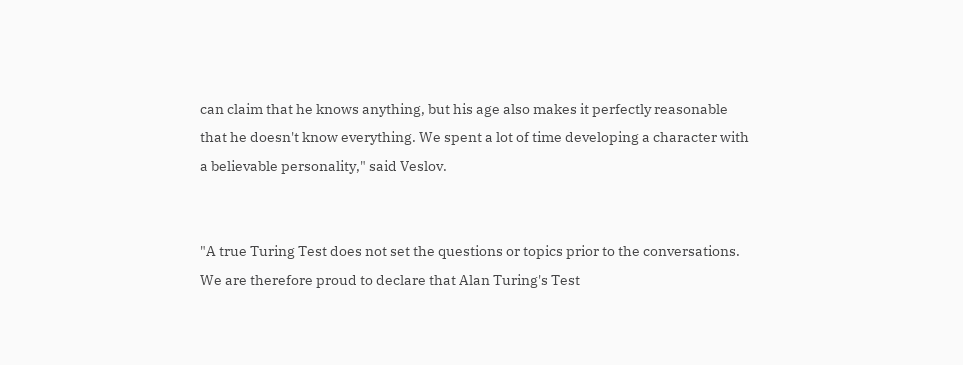can claim that he knows anything, but his age also makes it perfectly reasonable that he doesn't know everything. We spent a lot of time developing a character with a believable personality," said Veslov.


"A true Turing Test does not set the questions or topics prior to the conversations. We are therefore proud to declare that Alan Turing's Test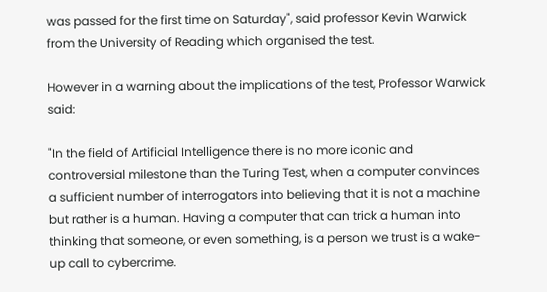was passed for the first time on Saturday", said professor Kevin Warwick from the University of Reading which organised the test.

However in a warning about the implications of the test, Professor Warwick said:

"In the field of Artificial Intelligence there is no more iconic and controversial milestone than the Turing Test, when a computer convinces a sufficient number of interrogators into believing that it is not a machine but rather is a human. Having a computer that can trick a human into thinking that someone, or even something, is a person we trust is a wake-up call to cybercrime.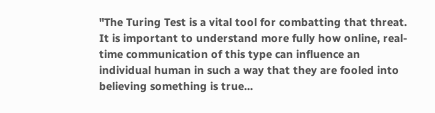"The Turing Test is a vital tool for combatting that threat. It is important to understand more fully how online, real-time communication of this type can influence an individual human in such a way that they are fooled into believing something is true...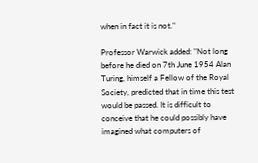when in fact it is not."

Professor Warwick added: "Not long before he died on 7th June 1954 Alan Turing, himself a Fellow of the Royal Society, predicted that in time this test would be passed. It is difficult to conceive that he could possibly have imagined what computers of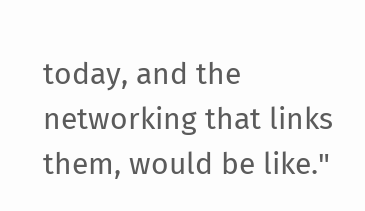today, and the networking that links them, would be like."